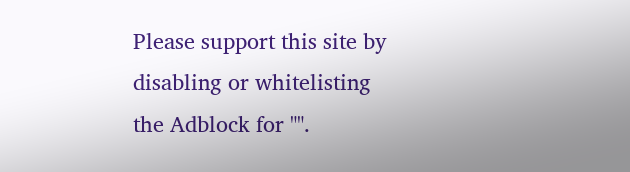Please support this site by disabling or whitelisting the Adblock for "".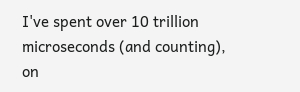I've spent over 10 trillion microseconds (and counting), on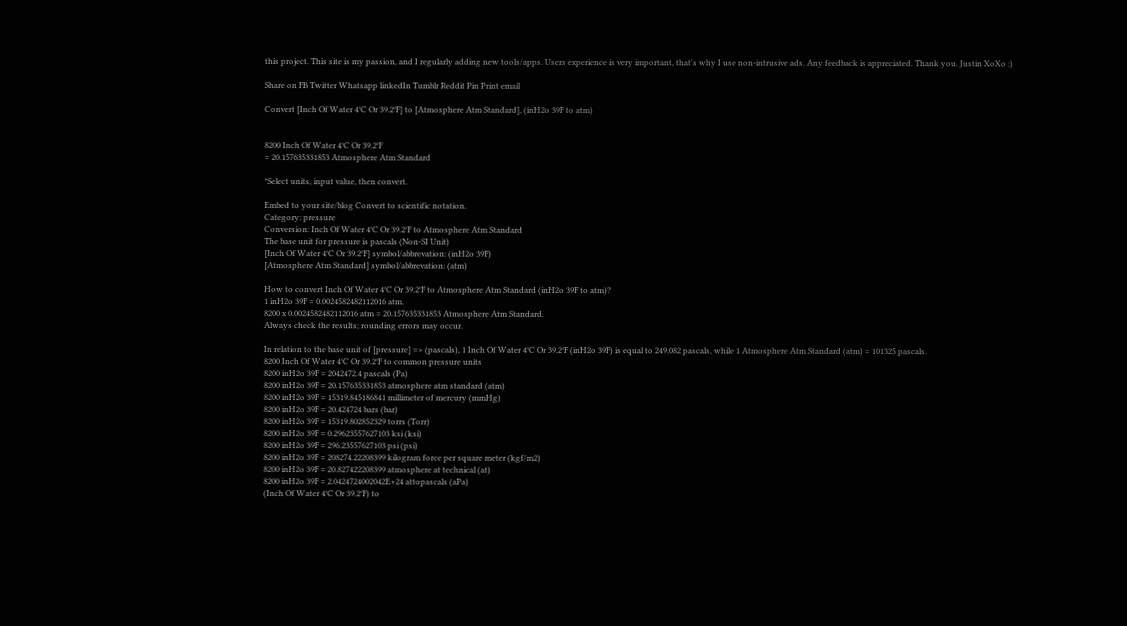this project. This site is my passion, and I regularly adding new tools/apps. Users experience is very important, that's why I use non-intrusive ads. Any feedback is appreciated. Thank you. Justin XoXo :)

Share on FB Twitter Whatsapp linkedIn Tumblr Reddit Pin Print email

Convert [Inch Of Water 4°C Or 39.2°F] to [Atmosphere Atm Standard], (inH2o 39F to atm)


8200 Inch Of Water 4°C Or 39.2°F
= 20.157635331853 Atmosphere Atm Standard

*Select units, input value, then convert.

Embed to your site/blog Convert to scientific notation.
Category: pressure
Conversion: Inch Of Water 4°C Or 39.2°F to Atmosphere Atm Standard
The base unit for pressure is pascals (Non-SI Unit)
[Inch Of Water 4°C Or 39.2°F] symbol/abbrevation: (inH2o 39F)
[Atmosphere Atm Standard] symbol/abbrevation: (atm)

How to convert Inch Of Water 4°C Or 39.2°F to Atmosphere Atm Standard (inH2o 39F to atm)?
1 inH2o 39F = 0.0024582482112016 atm.
8200 x 0.0024582482112016 atm = 20.157635331853 Atmosphere Atm Standard.
Always check the results; rounding errors may occur.

In relation to the base unit of [pressure] => (pascals), 1 Inch Of Water 4°C Or 39.2°F (inH2o 39F) is equal to 249.082 pascals, while 1 Atmosphere Atm Standard (atm) = 101325 pascals.
8200 Inch Of Water 4°C Or 39.2°F to common pressure units
8200 inH2o 39F = 2042472.4 pascals (Pa)
8200 inH2o 39F = 20.157635331853 atmosphere atm standard (atm)
8200 inH2o 39F = 15319.845186841 millimeter of mercury (mmHg)
8200 inH2o 39F = 20.424724 bars (bar)
8200 inH2o 39F = 15319.802852329 torrs (Torr)
8200 inH2o 39F = 0.29623557627103 ksi (ksi)
8200 inH2o 39F = 296.23557627103 psi (psi)
8200 inH2o 39F = 208274.22208399 kilogram force per square meter (kgf/m2)
8200 inH2o 39F = 20.827422208399 atmosphere at technical (at)
8200 inH2o 39F = 2.0424724002042E+24 attopascals (aPa)
(Inch Of Water 4°C Or 39.2°F) to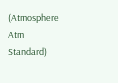(Atmosphere Atm Standard)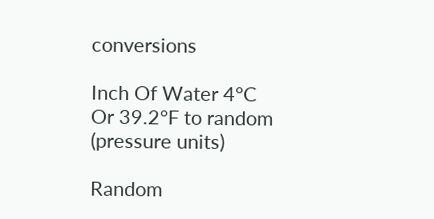conversions

Inch Of Water 4°C Or 39.2°F to random (pressure units)

Random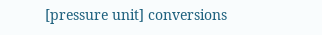[pressure unit] conversions